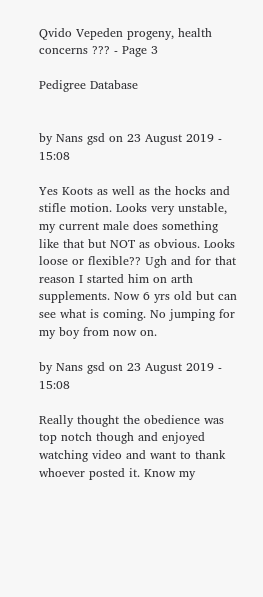Qvido Vepeden progeny, health concerns ??? - Page 3

Pedigree Database


by Nans gsd on 23 August 2019 - 15:08

Yes Koots as well as the hocks and stifle motion. Looks very unstable, my current male does something like that but NOT as obvious. Looks loose or flexible?? Ugh and for that reason I started him on arth supplements. Now 6 yrs old but can see what is coming. No jumping for my boy from now on.

by Nans gsd on 23 August 2019 - 15:08

Really thought the obedience was top notch though and enjoyed watching video and want to thank whoever posted it. Know my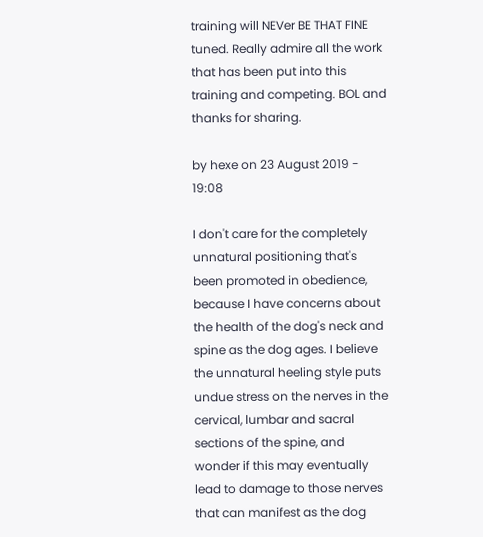training will NEVer BE THAT FINE tuned. Really admire all the work that has been put into this training and competing. BOL and thanks for sharing.

by hexe on 23 August 2019 - 19:08

I don't care for the completely unnatural positioning that's been promoted in obedience, because I have concerns about the health of the dog's neck and spine as the dog ages. I believe the unnatural heeling style puts undue stress on the nerves in the cervical, lumbar and sacral sections of the spine, and wonder if this may eventually lead to damage to those nerves that can manifest as the dog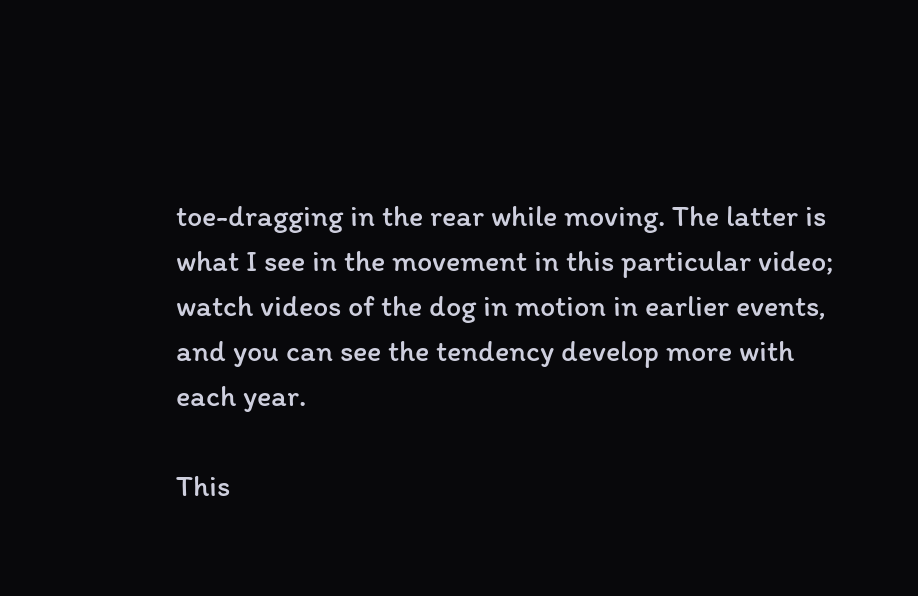toe-dragging in the rear while moving. The latter is what I see in the movement in this particular video; watch videos of the dog in motion in earlier events, and you can see the tendency develop more with each year.

This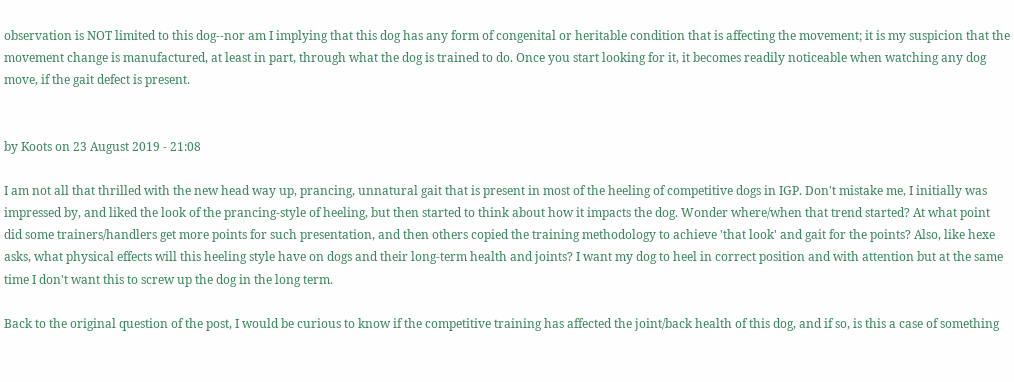observation is NOT limited to this dog--nor am I implying that this dog has any form of congenital or heritable condition that is affecting the movement; it is my suspicion that the movement change is manufactured, at least in part, through what the dog is trained to do. Once you start looking for it, it becomes readily noticeable when watching any dog move, if the gait defect is present.


by Koots on 23 August 2019 - 21:08

I am not all that thrilled with the new head way up, prancing, unnatural gait that is present in most of the heeling of competitive dogs in IGP. Don't mistake me, I initially was impressed by, and liked the look of the prancing-style of heeling, but then started to think about how it impacts the dog. Wonder where/when that trend started? At what point did some trainers/handlers get more points for such presentation, and then others copied the training methodology to achieve 'that look' and gait for the points? Also, like hexe asks, what physical effects will this heeling style have on dogs and their long-term health and joints? I want my dog to heel in correct position and with attention but at the same time I don't want this to screw up the dog in the long term.

Back to the original question of the post, I would be curious to know if the competitive training has affected the joint/back health of this dog, and if so, is this a case of something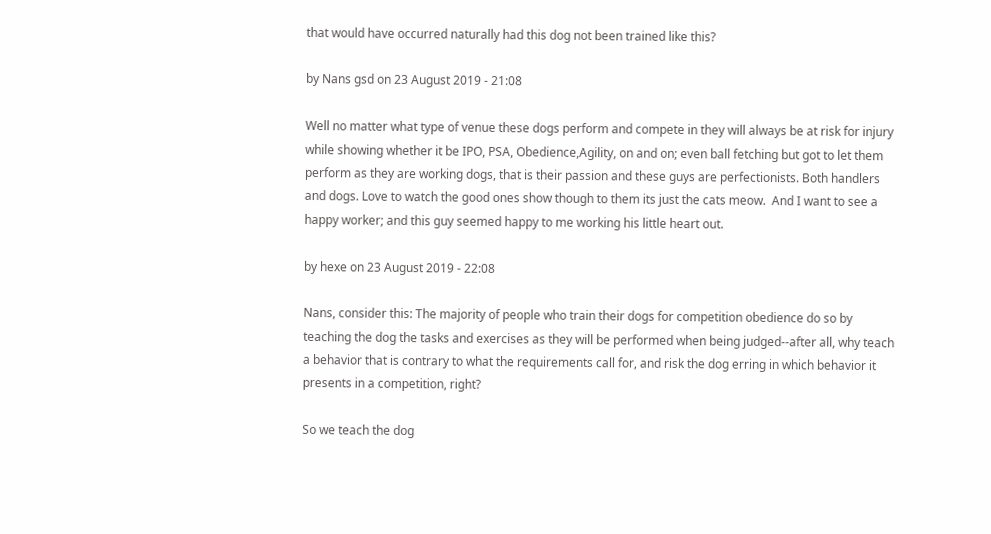that would have occurred naturally had this dog not been trained like this?

by Nans gsd on 23 August 2019 - 21:08

Well no matter what type of venue these dogs perform and compete in they will always be at risk for injury while showing whether it be IPO, PSA, Obedience,Agility, on and on; even ball fetching but got to let them perform as they are working dogs, that is their passion and these guys are perfectionists. Both handlers and dogs. Love to watch the good ones show though to them its just the cats meow.  And I want to see a happy worker; and this guy seemed happy to me working his little heart out.

by hexe on 23 August 2019 - 22:08

Nans, consider this: The majority of people who train their dogs for competition obedience do so by teaching the dog the tasks and exercises as they will be performed when being judged--after all, why teach a behavior that is contrary to what the requirements call for, and risk the dog erring in which behavior it presents in a competition, right?

So we teach the dog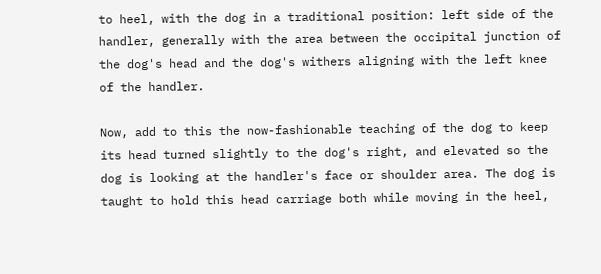to heel, with the dog in a traditional position: left side of the handler, generally with the area between the occipital junction of the dog's head and the dog's withers aligning with the left knee of the handler.

Now, add to this the now-fashionable teaching of the dog to keep its head turned slightly to the dog's right, and elevated so the dog is looking at the handler's face or shoulder area. The dog is taught to hold this head carriage both while moving in the heel,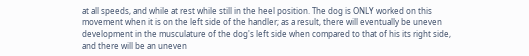at all speeds, and while at rest while still in the heel position. The dog is ONLY worked on this movement when it is on the left side of the handler; as a result, there will eventually be uneven development in the musculature of the dog's left side when compared to that of his its right side, and there will be an uneven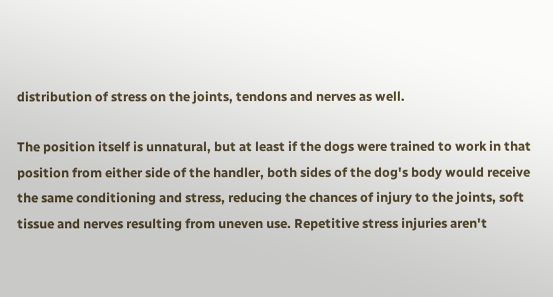distribution of stress on the joints, tendons and nerves as well.

The position itself is unnatural, but at least if the dogs were trained to work in that position from either side of the handler, both sides of the dog's body would receive the same conditioning and stress, reducing the chances of injury to the joints, soft tissue and nerves resulting from uneven use. Repetitive stress injuries aren't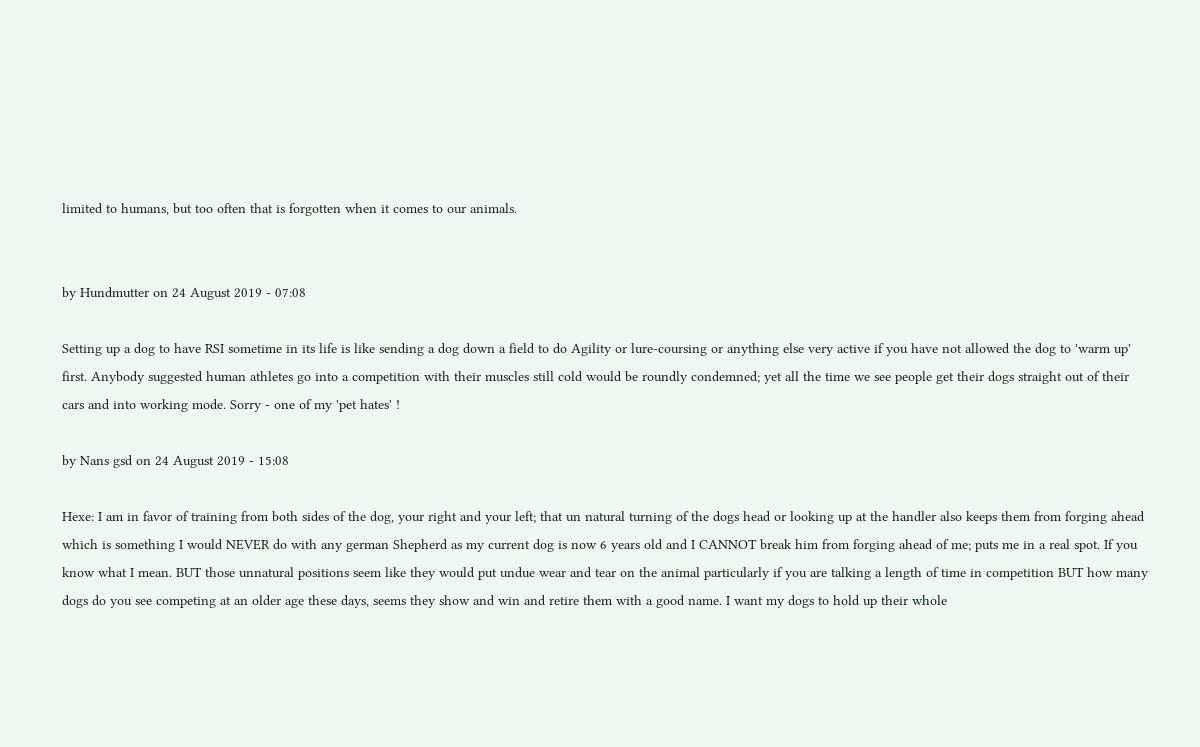limited to humans, but too often that is forgotten when it comes to our animals.


by Hundmutter on 24 August 2019 - 07:08

Setting up a dog to have RSI sometime in its life is like sending a dog down a field to do Agility or lure-coursing or anything else very active if you have not allowed the dog to 'warm up' first. Anybody suggested human athletes go into a competition with their muscles still cold would be roundly condemned; yet all the time we see people get their dogs straight out of their cars and into working mode. Sorry - one of my 'pet hates' !

by Nans gsd on 24 August 2019 - 15:08

Hexe: I am in favor of training from both sides of the dog, your right and your left; that un natural turning of the dogs head or looking up at the handler also keeps them from forging ahead which is something I would NEVER do with any german Shepherd as my current dog is now 6 years old and I CANNOT break him from forging ahead of me; puts me in a real spot. If you know what I mean. BUT those unnatural positions seem like they would put undue wear and tear on the animal particularly if you are talking a length of time in competition BUT how many dogs do you see competing at an older age these days, seems they show and win and retire them with a good name. I want my dogs to hold up their whole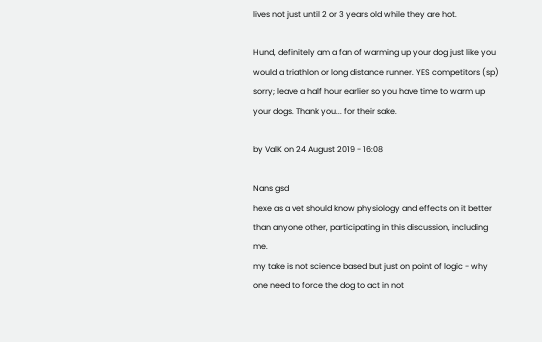lives not just until 2 or 3 years old while they are hot.

Hund, definitely am a fan of warming up your dog just like you would a triathlon or long distance runner. YES competitors (sp) sorry; leave a half hour earlier so you have time to warm up your dogs. Thank you... for their sake.

by ValK on 24 August 2019 - 16:08

Nans gsd
hexe as a vet should know physiology and effects on it better than anyone other, participating in this discussion, including me.
my take is not science based but just on point of logic - why one need to force the dog to act in not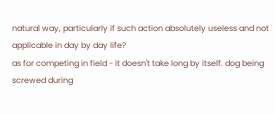natural way, particularly if such action absolutely useless and not applicable in day by day life?
as for competing in field - it doesn't take long by itself. dog being screwed during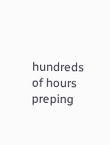hundreds of hours preping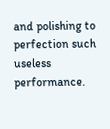and polishing to perfection such useless performance.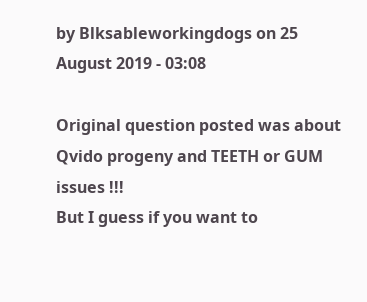by Blksableworkingdogs on 25 August 2019 - 03:08

Original question posted was about Qvido progeny and TEETH or GUM issues !!!
But I guess if you want to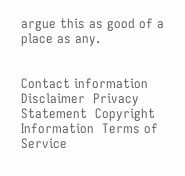argue this as good of a place as any.


Contact information  Disclaimer  Privacy Statement  Copyright Information  Terms of Service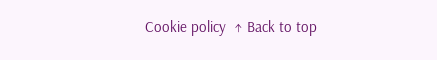Cookie policy  ↑ Back to top